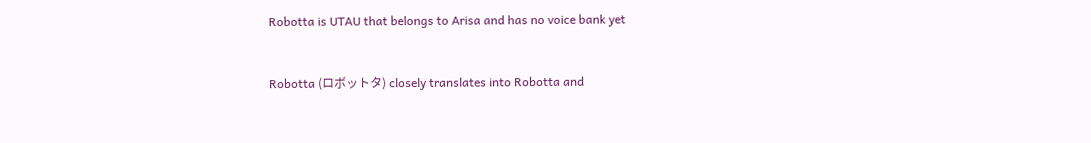Robotta is UTAU that belongs to Arisa and has no voice bank yet


Robotta (ロボットタ) closely translates into Robotta and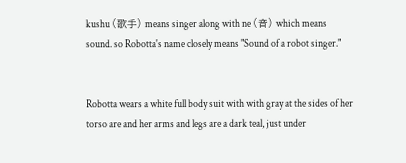kushu (歌手) means singer along with ne (音) which means sound. so Robotta's name closely means "Sound of a robot singer."


Robotta wears a white full body suit with with gray at the sides of her torso are and her arms and legs are a dark teal, just under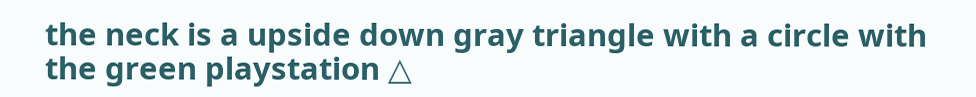the neck is a upside down gray triangle with a circle with the green playstation △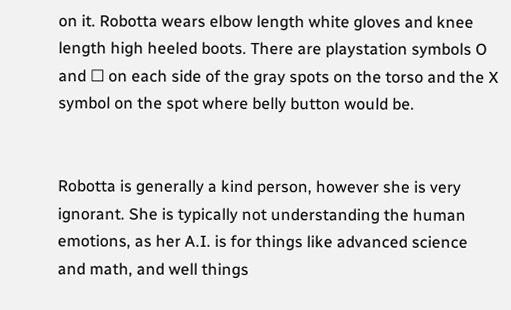on it. Robotta wears elbow length white gloves and knee length high heeled boots. There are playstation symbols O and ☐ on each side of the gray spots on the torso and the X symbol on the spot where belly button would be.


Robotta is generally a kind person, however she is very ignorant. She is typically not understanding the human emotions, as her A.I. is for things like advanced science and math, and well things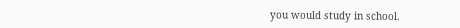you would study in school.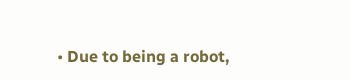• Due to being a robot,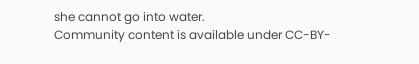she cannot go into water.
Community content is available under CC-BY-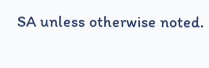SA unless otherwise noted.